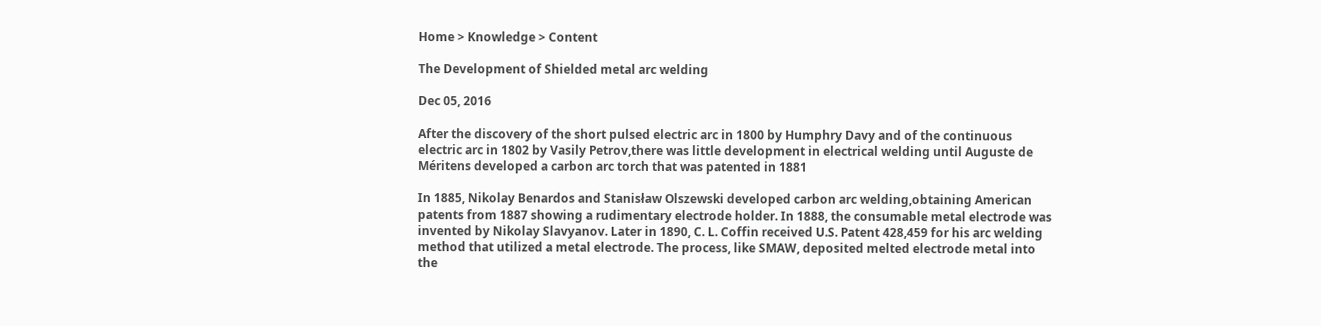Home > Knowledge > Content

The Development of Shielded metal arc welding

Dec 05, 2016

After the discovery of the short pulsed electric arc in 1800 by Humphry Davy and of the continuous electric arc in 1802 by Vasily Petrov,there was little development in electrical welding until Auguste de Méritens developed a carbon arc torch that was patented in 1881

In 1885, Nikolay Benardos and Stanisław Olszewski developed carbon arc welding,obtaining American patents from 1887 showing a rudimentary electrode holder. In 1888, the consumable metal electrode was invented by Nikolay Slavyanov. Later in 1890, C. L. Coffin received U.S. Patent 428,459 for his arc welding method that utilized a metal electrode. The process, like SMAW, deposited melted electrode metal into the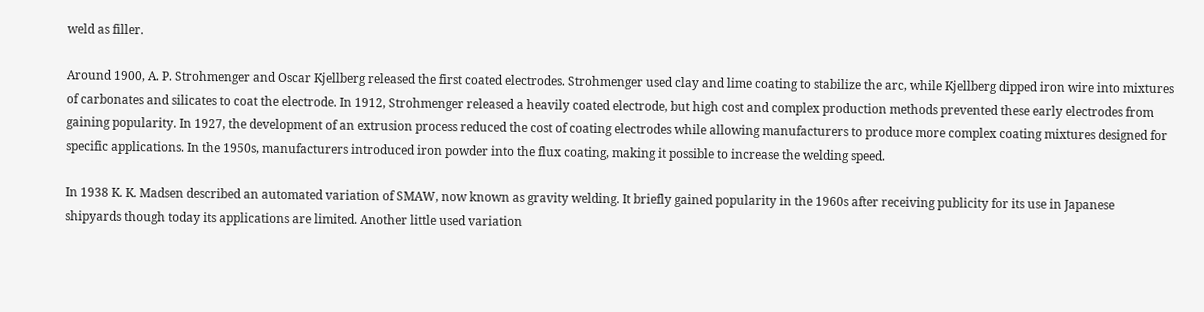weld as filler.

Around 1900, A. P. Strohmenger and Oscar Kjellberg released the first coated electrodes. Strohmenger used clay and lime coating to stabilize the arc, while Kjellberg dipped iron wire into mixtures of carbonates and silicates to coat the electrode. In 1912, Strohmenger released a heavily coated electrode, but high cost and complex production methods prevented these early electrodes from gaining popularity. In 1927, the development of an extrusion process reduced the cost of coating electrodes while allowing manufacturers to produce more complex coating mixtures designed for specific applications. In the 1950s, manufacturers introduced iron powder into the flux coating, making it possible to increase the welding speed.

In 1938 K. K. Madsen described an automated variation of SMAW, now known as gravity welding. It briefly gained popularity in the 1960s after receiving publicity for its use in Japanese shipyards though today its applications are limited. Another little used variation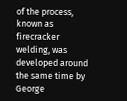of the process, known as firecracker welding, was developed around the same time by George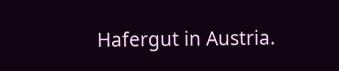Hafergut in Austria.